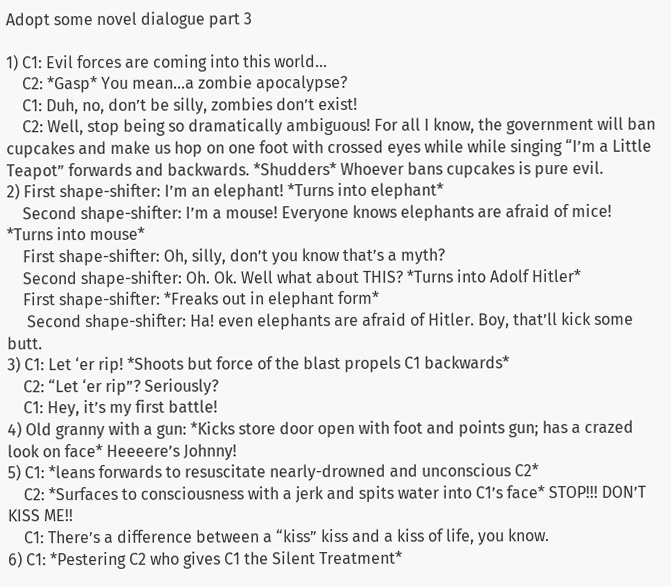Adopt some novel dialogue part 3

1) C1: Evil forces are coming into this world…
    C2: *Gasp* You mean…a zombie apocalypse?
    C1: Duh, no, don’t be silly, zombies don’t exist!
    C2: Well, stop being so dramatically ambiguous! For all I know, the government will ban cupcakes and make us hop on one foot with crossed eyes while while singing “I’m a Little Teapot” forwards and backwards. *Shudders* Whoever bans cupcakes is pure evil.
2) First shape-shifter: I’m an elephant! *Turns into elephant*
    Second shape-shifter: I’m a mouse! Everyone knows elephants are afraid of mice! *Turns into mouse*
    First shape-shifter: Oh, silly, don’t you know that’s a myth?
    Second shape-shifter: Oh. Ok. Well what about THIS? *Turns into Adolf Hitler*
    First shape-shifter: *Freaks out in elephant form*
     Second shape-shifter: Ha! even elephants are afraid of Hitler. Boy, that’ll kick some butt.
3) C1: Let ‘er rip! *Shoots but force of the blast propels C1 backwards*
    C2: “Let ‘er rip”? Seriously?
    C1: Hey, it’s my first battle!
4) Old granny with a gun: *Kicks store door open with foot and points gun; has a crazed look on face* Heeeere’s Johnny!
5) C1: *leans forwards to resuscitate nearly-drowned and unconscious C2*
    C2: *Surfaces to consciousness with a jerk and spits water into C1’s face* STOP!!! DON’T KISS ME!!
    C1: There’s a difference between a “kiss” kiss and a kiss of life, you know.
6) C1: *Pestering C2 who gives C1 the Silent Treatment*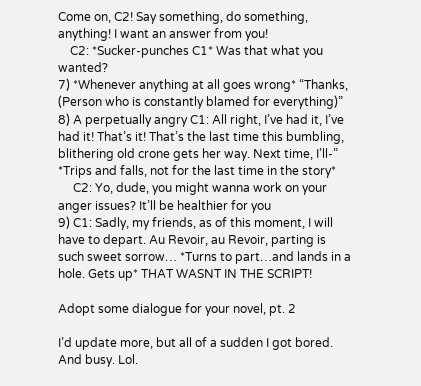Come on, C2! Say something, do something, anything! I want an answer from you!
    C2: *Sucker-punches C1* Was that what you wanted?
7) *Whenever anything at all goes wrong* “Thanks, (Person who is constantly blamed for everything)”
8) A perpetually angry C1: All right, I’ve had it, I’ve had it! That’s it! That’s the last time this bumbling, blithering old crone gets her way. Next time, I’ll-” *Trips and falls, not for the last time in the story*
     C2: Yo, dude, you might wanna work on your anger issues? It’ll be healthier for you
9) C1: Sadly, my friends, as of this moment, I will have to depart. Au Revoir, au Revoir, parting is such sweet sorrow… *Turns to part…and lands in a hole. Gets up* THAT WASNT IN THE SCRIPT!

Adopt some dialogue for your novel, pt. 2

I’d update more, but all of a sudden I got bored. And busy. Lol.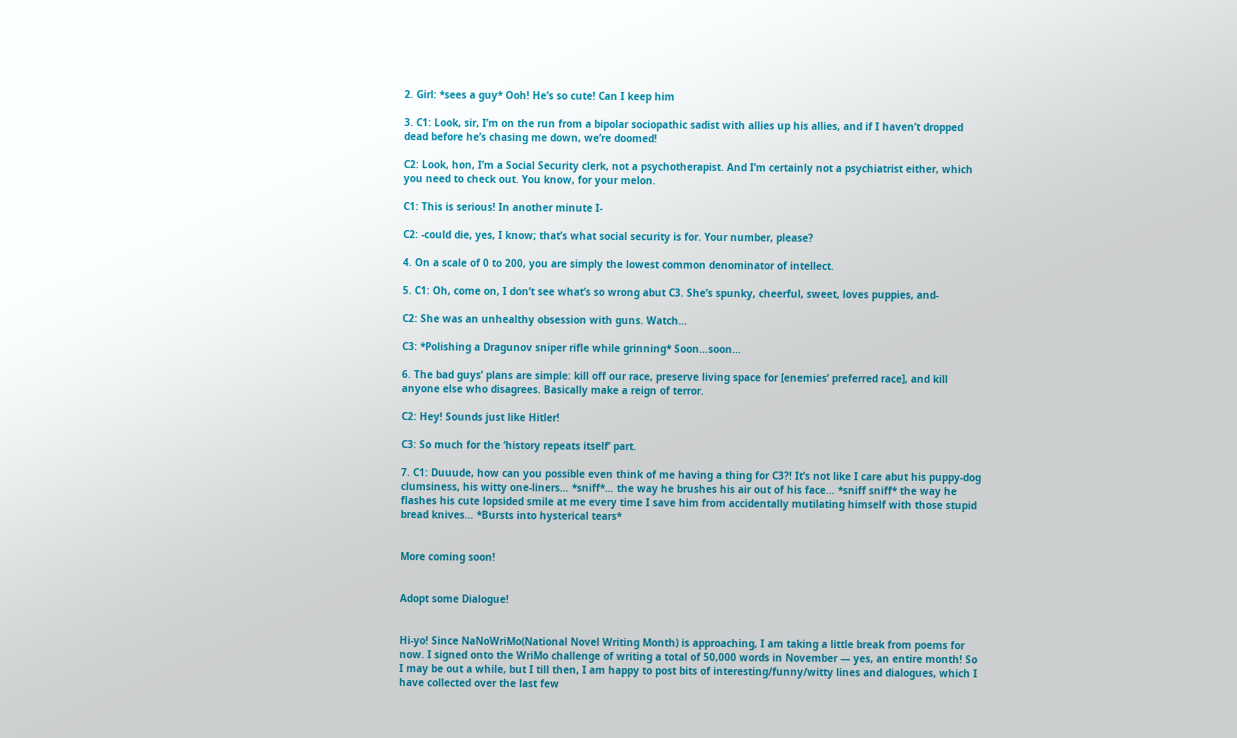2. Girl: *sees a guy* Ooh! He’s so cute! Can I keep him

3. C1: Look, sir, I’m on the run from a bipolar sociopathic sadist with allies up his allies, and if I haven’t dropped dead before he’s chasing me down, we’re doomed!

C2: Look, hon, I’m a Social Security clerk, not a psychotherapist. And I’m certainly not a psychiatrist either, which you need to check out. You know, for your melon.

C1: This is serious! In another minute I-

C2: -could die, yes, I know; that’s what social security is for. Your number, please?

4. On a scale of 0 to 200, you are simply the lowest common denominator of intellect.

5. C1: Oh, come on, I don’t see what’s so wrong abut C3. She’s spunky, cheerful, sweet, loves puppies, and-

C2: She was an unhealthy obsession with guns. Watch…

C3: *Polishing a Dragunov sniper rifle while grinning* Soon…soon…

6. The bad guys’ plans are simple: kill off our race, preserve living space for [enemies’ preferred race], and kill anyone else who disagrees. Basically make a reign of terror.

C2: Hey! Sounds just like Hitler!

C3: So much for the ‘history repeats itself’ part.

7. C1: Duuude, how can you possible even think of me having a thing for C3?! It’s not like I care abut his puppy-dog clumsiness, his witty one-liners… *sniff*… the way he brushes his air out of his face… *sniff sniff* the way he flashes his cute lopsided smile at me every time I save him from accidentally mutilating himself with those stupid bread knives… *Bursts into hysterical tears*


More coming soon!


Adopt some Dialogue!


Hi-yo! Since NaNoWriMo(National Novel Writing Month) is approaching, I am taking a little break from poems for now. I signed onto the WriMo challenge of writing a total of 50,000 words in November — yes, an entire month! So I may be out a while, but I till then, I am happy to post bits of interesting/funny/witty lines and dialogues, which I have collected over the last few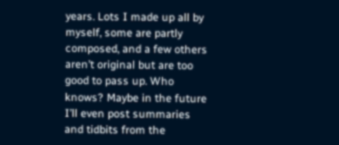years. Lots I made up all by myself, some are partly composed, and a few others aren’t original but are too good to pass up. Who knows? Maybe in the future I’ll even post summaries and tidbits from the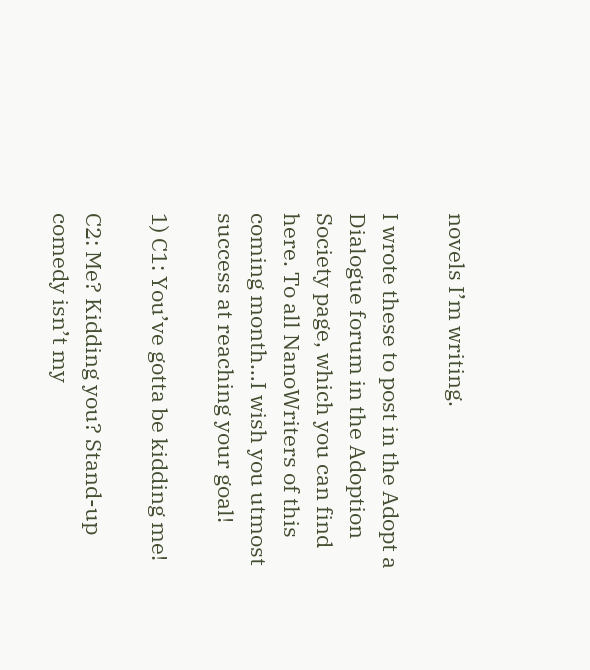novels I’m writing.

I wrote these to post in the Adopt a Dialogue forum in the Adoption Society page, which you can find here. To all NanoWriters of this coming month…I wish you utmost success at reaching your goal!

1) C1: You’ve gotta be kidding me!

C2: Me? Kidding you? Stand-up comedy isn’t my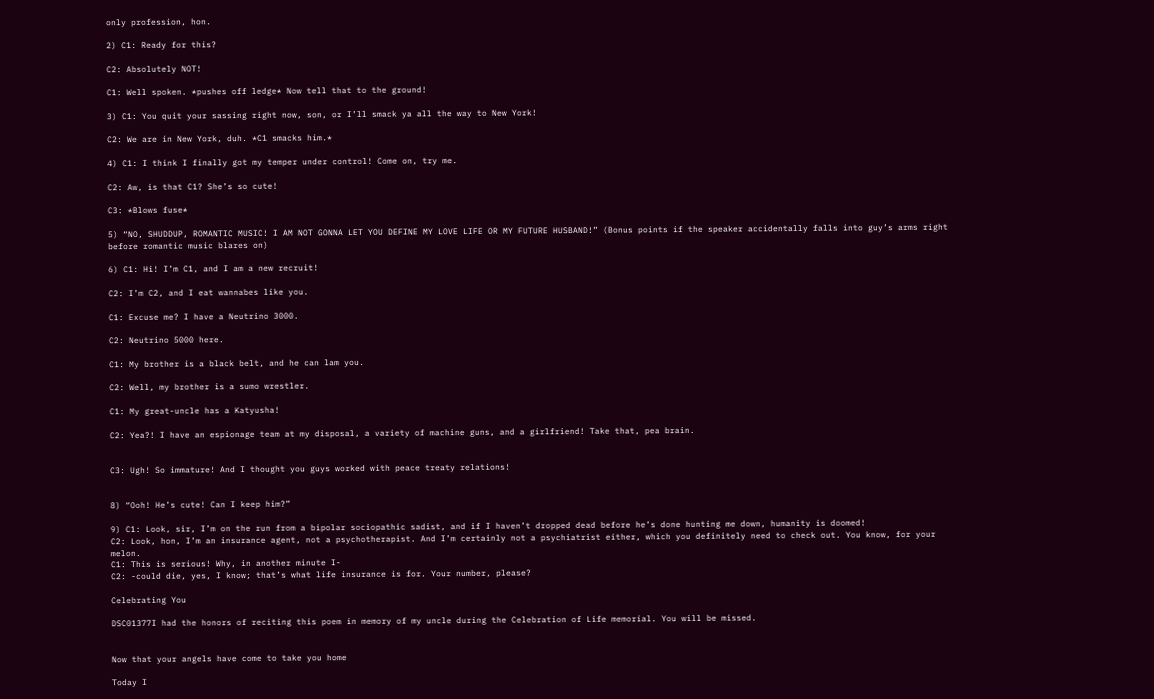only profession, hon.

2) C1: Ready for this?

C2: Absolutely NOT!

C1: Well spoken. *pushes off ledge* Now tell that to the ground!

3) C1: You quit your sassing right now, son, or I’ll smack ya all the way to New York!

C2: We are in New York, duh. *C1 smacks him.*

4) C1: I think I finally got my temper under control! Come on, try me.

C2: Aw, is that C1? She’s so cute!

C3: *Blows fuse*

5) “NO, SHUDDUP, ROMANTIC MUSIC! I AM NOT GONNA LET YOU DEFINE MY LOVE LIFE OR MY FUTURE HUSBAND!” (Bonus points if the speaker accidentally falls into guy’s arms right before romantic music blares on)

6) C1: Hi! I’m C1, and I am a new recruit!

C2: I’m C2, and I eat wannabes like you.

C1: Excuse me? I have a Neutrino 3000.

C2: Neutrino 5000 here.

C1: My brother is a black belt, and he can lam you.

C2: Well, my brother is a sumo wrestler.

C1: My great-uncle has a Katyusha!

C2: Yea?! I have an espionage team at my disposal, a variety of machine guns, and a girlfriend! Take that, pea brain.


C3: Ugh! So immature! And I thought you guys worked with peace treaty relations!


8) “Ooh! He’s cute! Can I keep him?”

9) C1: Look, sir, I’m on the run from a bipolar sociopathic sadist, and if I haven’t dropped dead before he’s done hunting me down, humanity is doomed!
C2: Look, hon, I’m an insurance agent, not a psychotherapist. And I’m certainly not a psychiatrist either, which you definitely need to check out. You know, for your melon.
C1: This is serious! Why, in another minute I-
C2: -could die, yes, I know; that’s what life insurance is for. Your number, please?

Celebrating You

DSC01377I had the honors of reciting this poem in memory of my uncle during the Celebration of Life memorial. You will be missed.


Now that your angels have come to take you home

Today I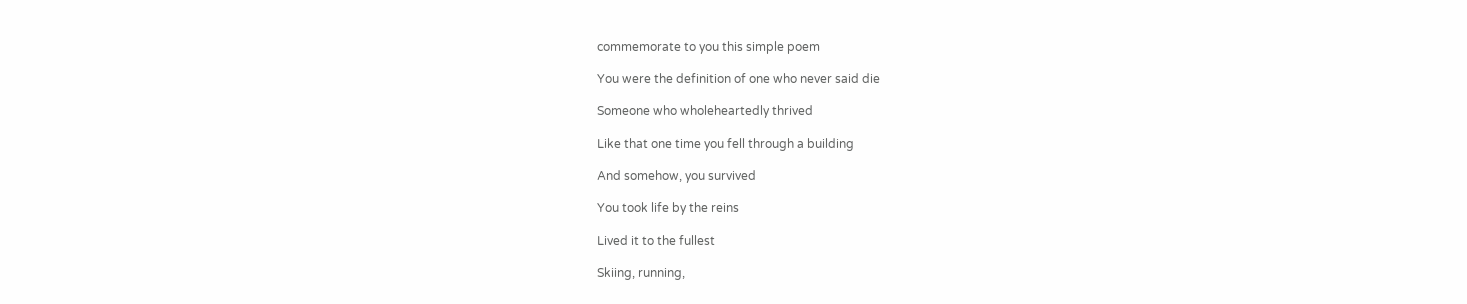commemorate to you this simple poem

You were the definition of one who never said die

Someone who wholeheartedly thrived

Like that one time you fell through a building

And somehow, you survived

You took life by the reins

Lived it to the fullest

Skiing, running,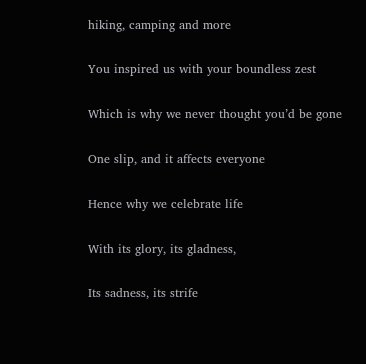hiking, camping and more

You inspired us with your boundless zest

Which is why we never thought you’d be gone

One slip, and it affects everyone

Hence why we celebrate life

With its glory, its gladness,

Its sadness, its strife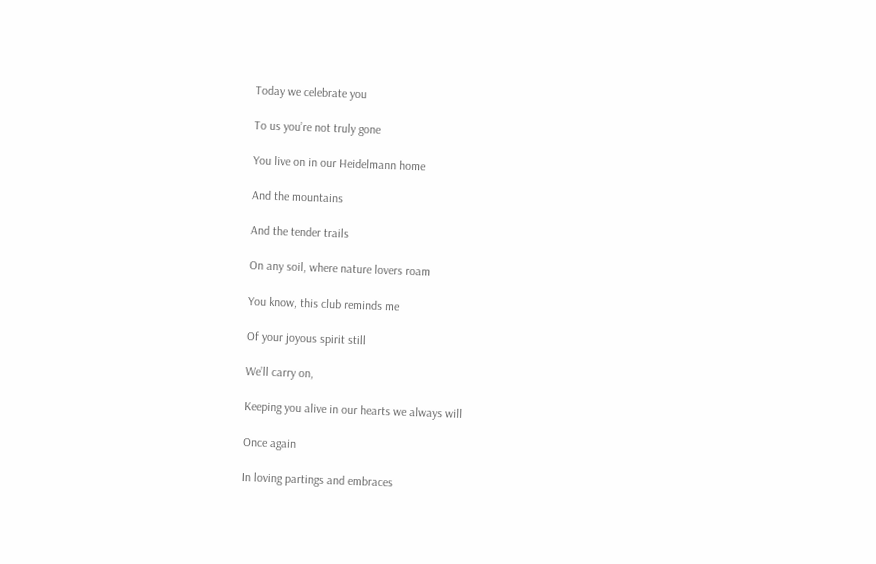Today we celebrate you

To us you’re not truly gone

You live on in our Heidelmann home

And the mountains

And the tender trails

On any soil, where nature lovers roam

You know, this club reminds me

Of your joyous spirit still

We’ll carry on,

Keeping you alive in our hearts we always will

Once again

In loving partings and embraces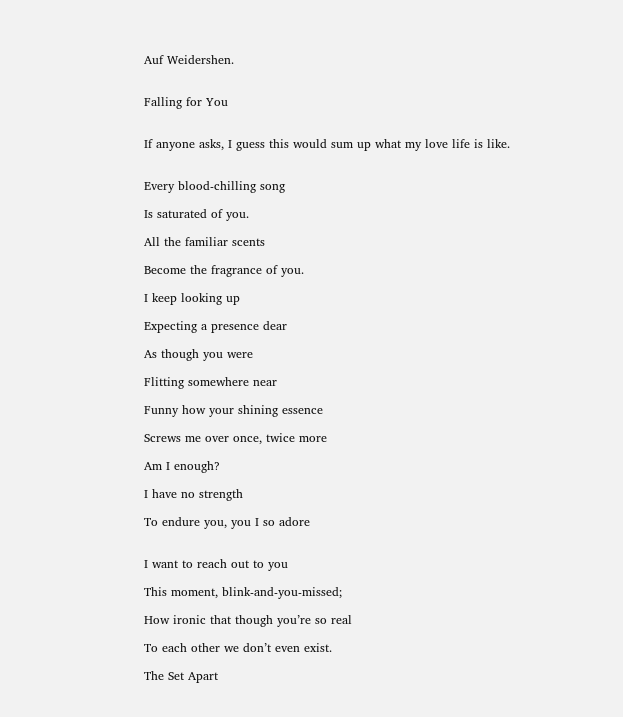Auf Weidershen.


Falling for You


If anyone asks, I guess this would sum up what my love life is like.


Every blood-chilling song

Is saturated of you.

All the familiar scents

Become the fragrance of you.

I keep looking up

Expecting a presence dear

As though you were

Flitting somewhere near

Funny how your shining essence

Screws me over once, twice more

Am I enough?

I have no strength

To endure you, you I so adore


I want to reach out to you

This moment, blink-and-you-missed;

How ironic that though you’re so real

To each other we don’t even exist.

The Set Apart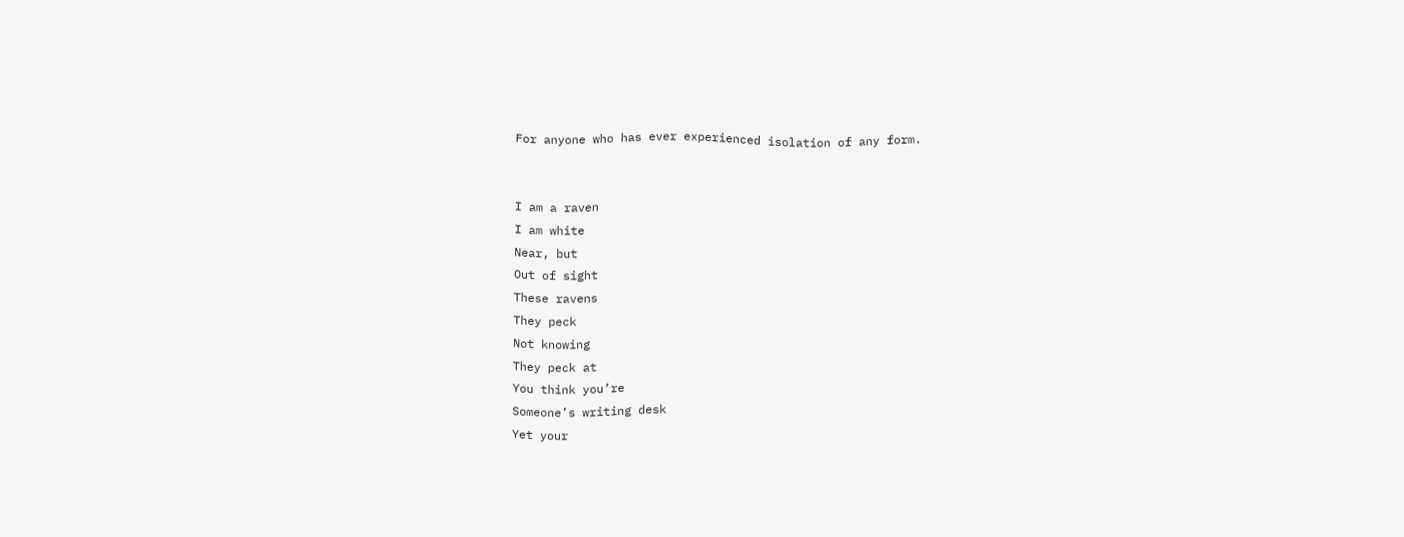For anyone who has ever experienced isolation of any form.


I am a raven
I am white
Near, but
Out of sight
These ravens
They peck
Not knowing
They peck at
You think you’re
Someone’s writing desk
Yet your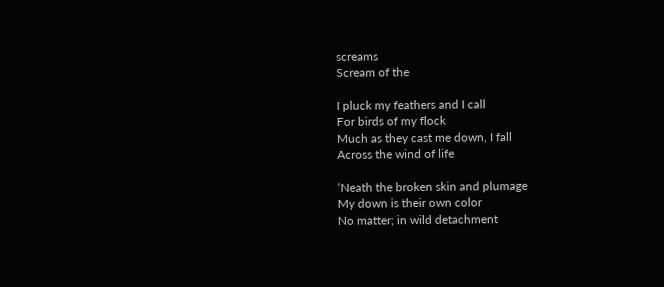screams
Scream of the

I pluck my feathers and I call
For birds of my flock
Much as they cast me down, I fall
Across the wind of life

‘Neath the broken skin and plumage
My down is their own color
No matter; in wild detachment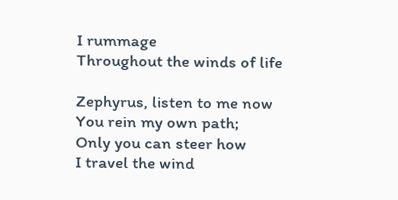I rummage
Throughout the winds of life

Zephyrus, listen to me now
You rein my own path;
Only you can steer how
I travel the wind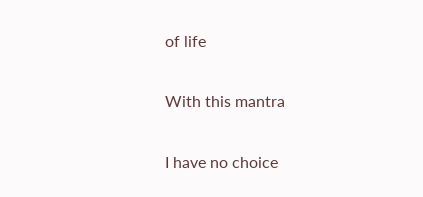of life

With this mantra

I have no choice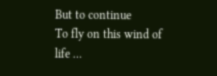But to continue
To fly on this wind of life …